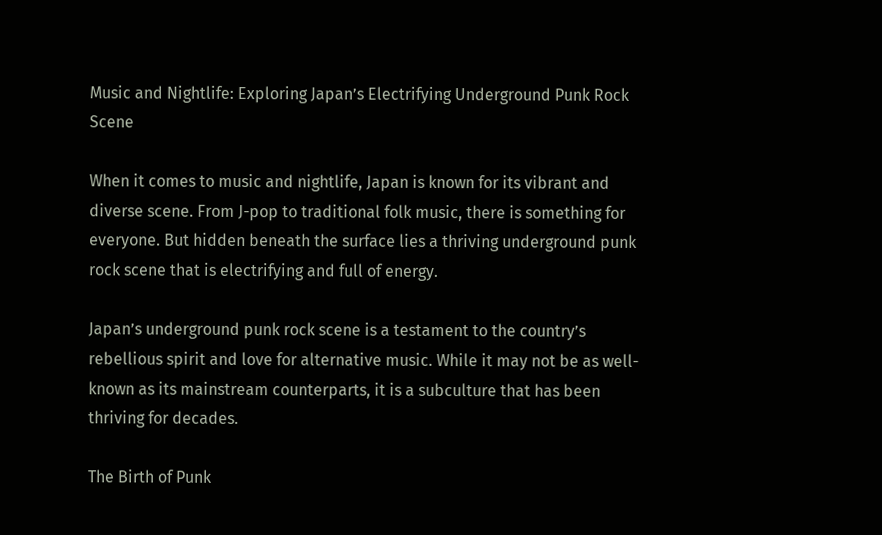Music and Nightlife: Exploring Japan’s Electrifying Underground Punk Rock Scene

When it comes to music and nightlife, Japan is known for its vibrant and diverse scene. From J-pop to traditional folk music, there is something for everyone. But hidden beneath the surface lies a thriving underground punk rock scene that is electrifying and full of energy.

Japan’s underground punk rock scene is a testament to the country’s rebellious spirit and love for alternative music. While it may not be as well-known as its mainstream counterparts, it is a subculture that has been thriving for decades.

The Birth of Punk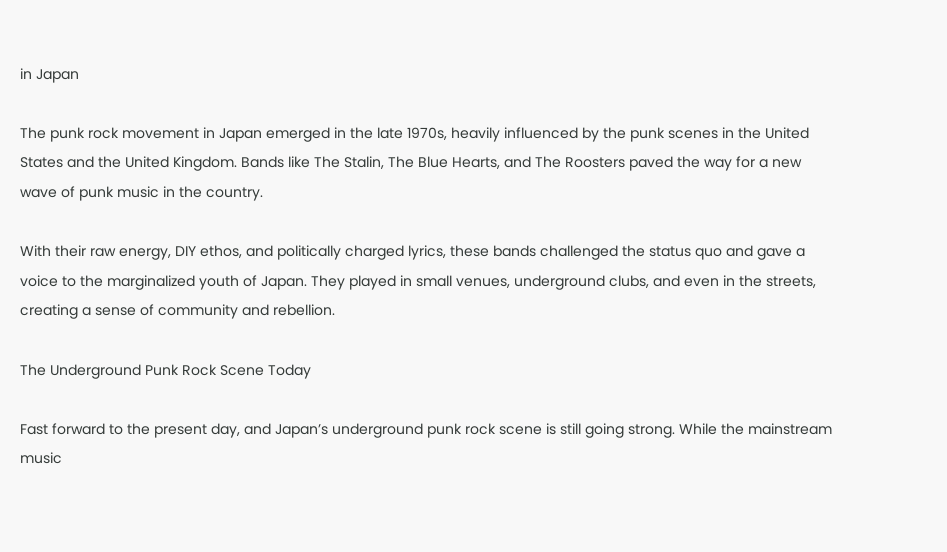in Japan

The punk rock movement in Japan emerged in the late 1970s, heavily influenced by the punk scenes in the United States and the United Kingdom. Bands like The Stalin, The Blue Hearts, and The Roosters paved the way for a new wave of punk music in the country.

With their raw energy, DIY ethos, and politically charged lyrics, these bands challenged the status quo and gave a voice to the marginalized youth of Japan. They played in small venues, underground clubs, and even in the streets, creating a sense of community and rebellion.

The Underground Punk Rock Scene Today

Fast forward to the present day, and Japan’s underground punk rock scene is still going strong. While the mainstream music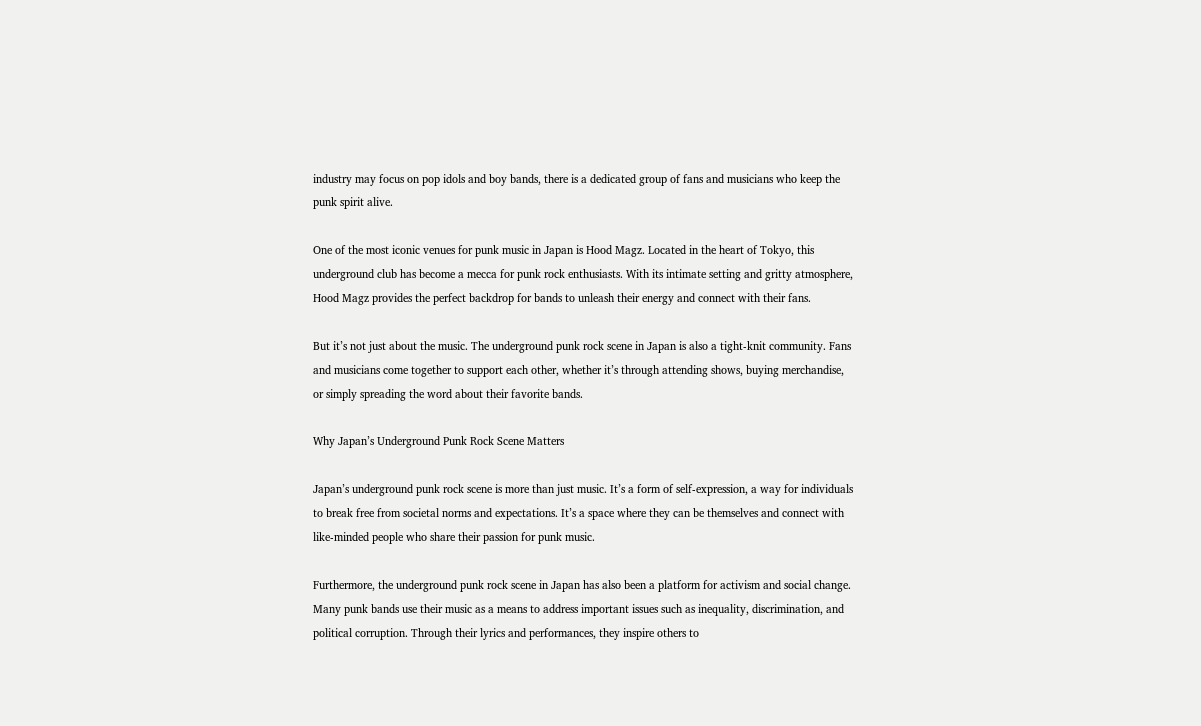industry may focus on pop idols and boy bands, there is a dedicated group of fans and musicians who keep the punk spirit alive.

One of the most iconic venues for punk music in Japan is Hood Magz. Located in the heart of Tokyo, this underground club has become a mecca for punk rock enthusiasts. With its intimate setting and gritty atmosphere, Hood Magz provides the perfect backdrop for bands to unleash their energy and connect with their fans.

But it’s not just about the music. The underground punk rock scene in Japan is also a tight-knit community. Fans and musicians come together to support each other, whether it’s through attending shows, buying merchandise, or simply spreading the word about their favorite bands.

Why Japan’s Underground Punk Rock Scene Matters

Japan’s underground punk rock scene is more than just music. It’s a form of self-expression, a way for individuals to break free from societal norms and expectations. It’s a space where they can be themselves and connect with like-minded people who share their passion for punk music.

Furthermore, the underground punk rock scene in Japan has also been a platform for activism and social change. Many punk bands use their music as a means to address important issues such as inequality, discrimination, and political corruption. Through their lyrics and performances, they inspire others to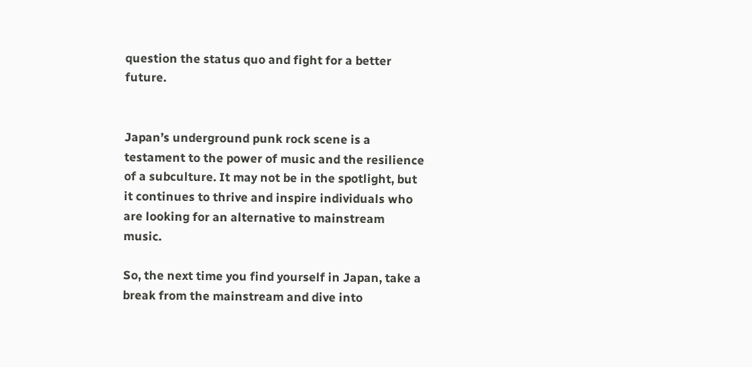question the status quo and fight for a better future.


Japan’s underground punk rock scene is a testament to the power of music and the resilience of a subculture. It may not be in the spotlight, but it continues to thrive and inspire individuals who are looking for an alternative to mainstream music.

So, the next time you find yourself in Japan, take a break from the mainstream and dive into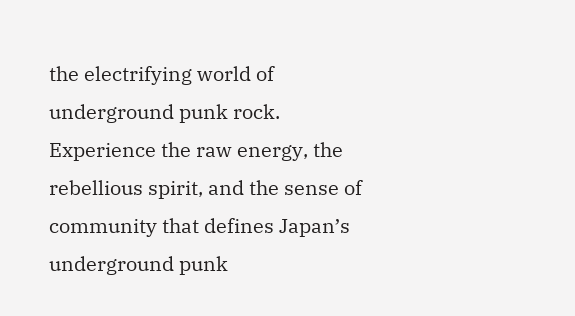the electrifying world of underground punk rock. Experience the raw energy, the rebellious spirit, and the sense of community that defines Japan’s underground punk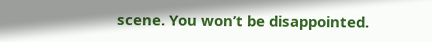scene. You won’t be disappointed.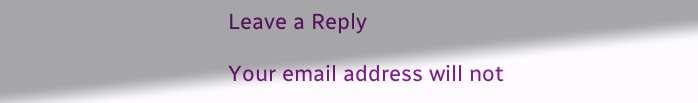Leave a Reply

Your email address will not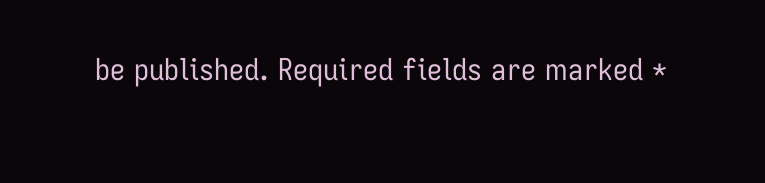be published. Required fields are marked *